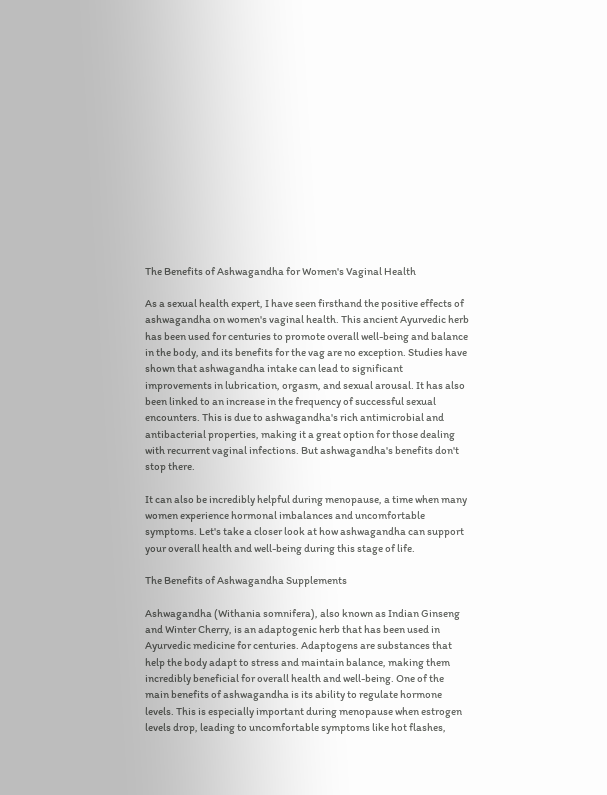The Benefits of Ashwagandha for Women's Vaginal Health

As a sexual health expert, I have seen firsthand the positive effects of ashwagandha on women's vaginal health. This ancient Ayurvedic herb has been used for centuries to promote overall well-being and balance in the body, and its benefits for the vag are no exception. Studies have shown that ashwagandha intake can lead to significant improvements in lubrication, orgasm, and sexual arousal. It has also been linked to an increase in the frequency of successful sexual encounters. This is due to ashwagandha's rich antimicrobial and antibacterial properties, making it a great option for those dealing with recurrent vaginal infections. But ashwagandha's benefits don't stop there.

It can also be incredibly helpful during menopause, a time when many women experience hormonal imbalances and uncomfortable symptoms. Let's take a closer look at how ashwagandha can support your overall health and well-being during this stage of life.

The Benefits of Ashwagandha Supplements

Ashwagandha (Withania somnifera), also known as Indian Ginseng and Winter Cherry, is an adaptogenic herb that has been used in Ayurvedic medicine for centuries. Adaptogens are substances that help the body adapt to stress and maintain balance, making them incredibly beneficial for overall health and well-being. One of the main benefits of ashwagandha is its ability to regulate hormone levels. This is especially important during menopause when estrogen levels drop, leading to uncomfortable symptoms like hot flashes,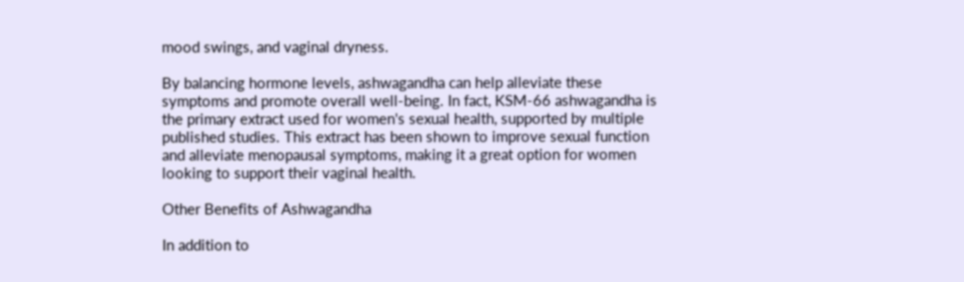mood swings, and vaginal dryness.

By balancing hormone levels, ashwagandha can help alleviate these symptoms and promote overall well-being. In fact, KSM-66 ashwagandha is the primary extract used for women's sexual health, supported by multiple published studies. This extract has been shown to improve sexual function and alleviate menopausal symptoms, making it a great option for women looking to support their vaginal health.

Other Benefits of Ashwagandha

In addition to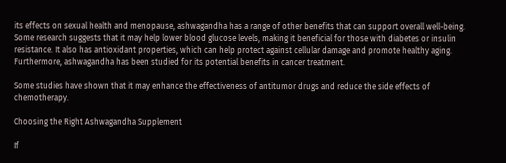its effects on sexual health and menopause, ashwagandha has a range of other benefits that can support overall well-being. Some research suggests that it may help lower blood glucose levels, making it beneficial for those with diabetes or insulin resistance. It also has antioxidant properties, which can help protect against cellular damage and promote healthy aging. Furthermore, ashwagandha has been studied for its potential benefits in cancer treatment.

Some studies have shown that it may enhance the effectiveness of antitumor drugs and reduce the side effects of chemotherapy.

Choosing the Right Ashwagandha Supplement

If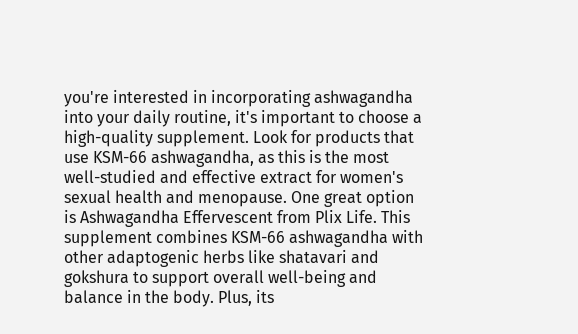you're interested in incorporating ashwagandha into your daily routine, it's important to choose a high-quality supplement. Look for products that use KSM-66 ashwagandha, as this is the most well-studied and effective extract for women's sexual health and menopause. One great option is Ashwagandha Effervescent from Plix Life. This supplement combines KSM-66 ashwagandha with other adaptogenic herbs like shatavari and gokshura to support overall well-being and balance in the body. Plus, its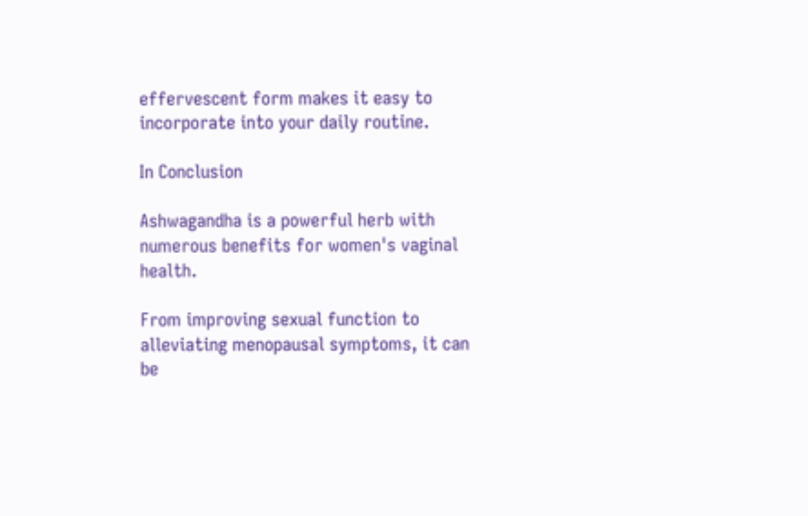effervescent form makes it easy to incorporate into your daily routine.

In Conclusion

Ashwagandha is a powerful herb with numerous benefits for women's vaginal health.

From improving sexual function to alleviating menopausal symptoms, it can be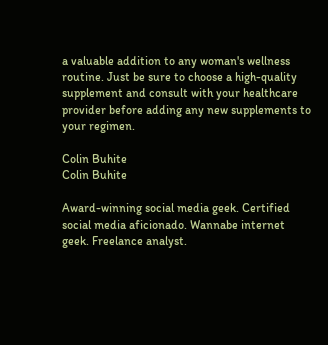a valuable addition to any woman's wellness routine. Just be sure to choose a high-quality supplement and consult with your healthcare provider before adding any new supplements to your regimen.

Colin Buhite
Colin Buhite

Award-winning social media geek. Certified social media aficionado. Wannabe internet geek. Freelance analyst.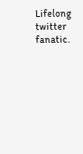Lifelong twitter fanatic.